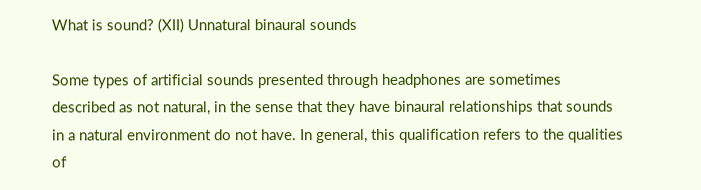What is sound? (XII) Unnatural binaural sounds

Some types of artificial sounds presented through headphones are sometimes described as not natural, in the sense that they have binaural relationships that sounds in a natural environment do not have. In general, this qualification refers to the qualities of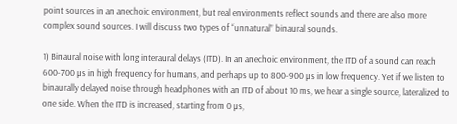point sources in an anechoic environment, but real environments reflect sounds and there are also more complex sound sources. I will discuss two types of “unnatural” binaural sounds.

1) Binaural noise with long interaural delays (ITD). In an anechoic environment, the ITD of a sound can reach 600-700 µs in high frequency for humans, and perhaps up to 800-900 µs in low frequency. Yet if we listen to binaurally delayed noise through headphones with an ITD of about 10 ms, we hear a single source, lateralized to one side. When the ITD is increased, starting from 0 µs,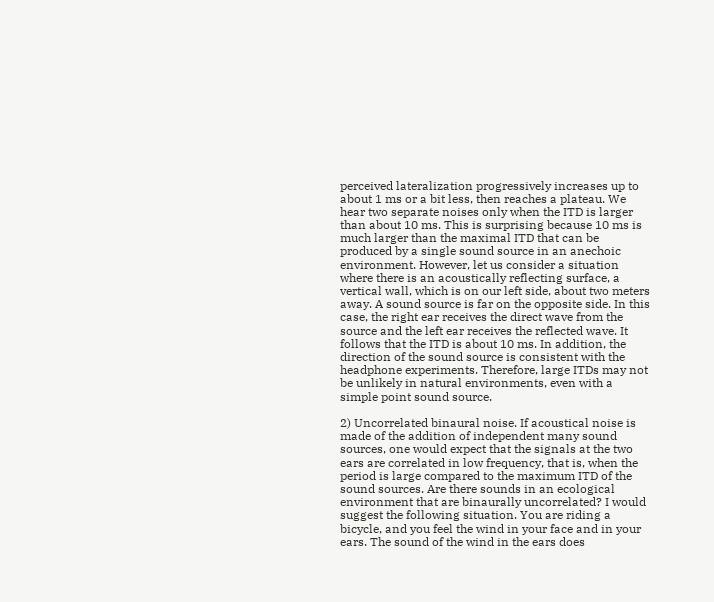perceived lateralization progressively increases up to about 1 ms or a bit less, then reaches a plateau. We hear two separate noises only when the ITD is larger than about 10 ms. This is surprising because 10 ms is much larger than the maximal ITD that can be produced by a single sound source in an anechoic environment. However, let us consider a situation where there is an acoustically reflecting surface, a vertical wall, which is on our left side, about two meters away. A sound source is far on the opposite side. In this case, the right ear receives the direct wave from the source and the left ear receives the reflected wave. It follows that the ITD is about 10 ms. In addition, the direction of the sound source is consistent with the headphone experiments. Therefore, large ITDs may not be unlikely in natural environments, even with a simple point sound source.

2) Uncorrelated binaural noise. If acoustical noise is made of the addition of independent many sound sources, one would expect that the signals at the two ears are correlated in low frequency, that is, when the period is large compared to the maximum ITD of the sound sources. Are there sounds in an ecological environment that are binaurally uncorrelated? I would suggest the following situation. You are riding a bicycle, and you feel the wind in your face and in your ears. The sound of the wind in the ears does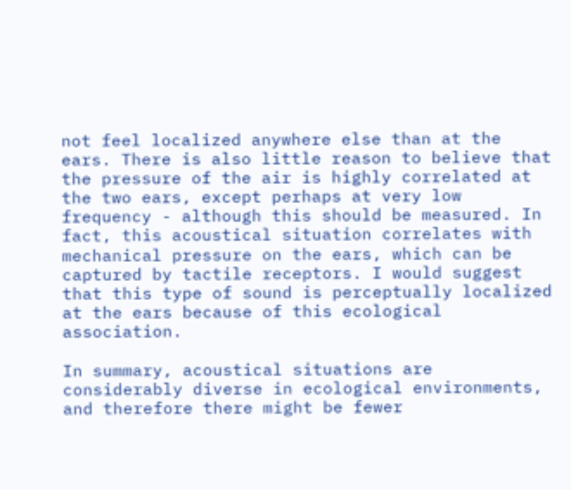not feel localized anywhere else than at the ears. There is also little reason to believe that the pressure of the air is highly correlated at the two ears, except perhaps at very low frequency - although this should be measured. In fact, this acoustical situation correlates with mechanical pressure on the ears, which can be captured by tactile receptors. I would suggest that this type of sound is perceptually localized at the ears because of this ecological association.

In summary, acoustical situations are considerably diverse in ecological environments, and therefore there might be fewer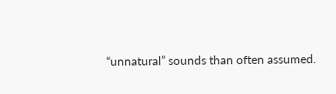“unnatural” sounds than often assumed.